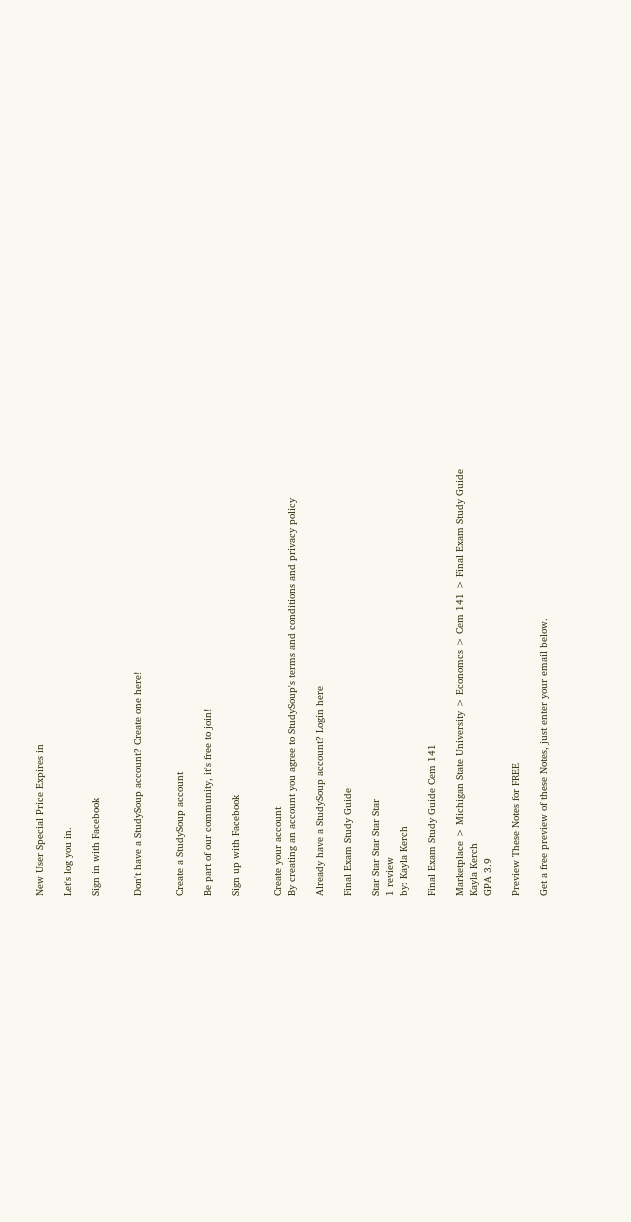New User Special Price Expires in

Let's log you in.

Sign in with Facebook


Don't have a StudySoup account? Create one here!


Create a StudySoup account

Be part of our community, it's free to join!

Sign up with Facebook


Create your account
By creating an account you agree to StudySoup's terms and conditions and privacy policy

Already have a StudySoup account? Login here

Final Exam Study Guide

Star Star Star Star Star
1 review
by: Kayla Kerch

Final Exam Study Guide Cem 141

Marketplace > Michigan State University > Economcs > Cem 141 > Final Exam Study Guide
Kayla Kerch
GPA 3.9

Preview These Notes for FREE

Get a free preview of these Notes, just enter your email below.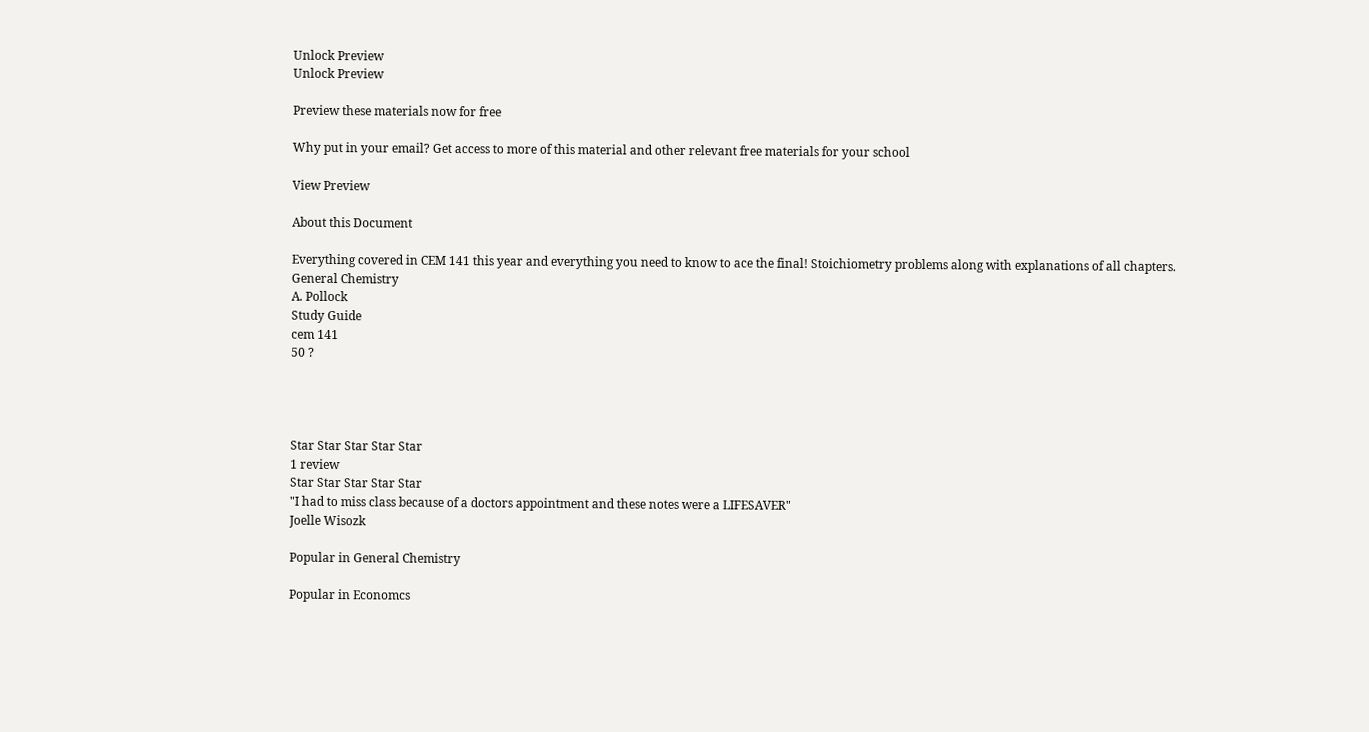Unlock Preview
Unlock Preview

Preview these materials now for free

Why put in your email? Get access to more of this material and other relevant free materials for your school

View Preview

About this Document

Everything covered in CEM 141 this year and everything you need to know to ace the final! Stoichiometry problems along with explanations of all chapters.
General Chemistry
A. Pollock
Study Guide
cem 141
50 ?




Star Star Star Star Star
1 review
Star Star Star Star Star
"I had to miss class because of a doctors appointment and these notes were a LIFESAVER"
Joelle Wisozk

Popular in General Chemistry

Popular in Economcs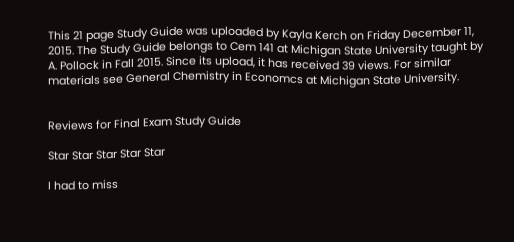This 21 page Study Guide was uploaded by Kayla Kerch on Friday December 11, 2015. The Study Guide belongs to Cem 141 at Michigan State University taught by A. Pollock in Fall 2015. Since its upload, it has received 39 views. For similar materials see General Chemistry in Economcs at Michigan State University.


Reviews for Final Exam Study Guide

Star Star Star Star Star

I had to miss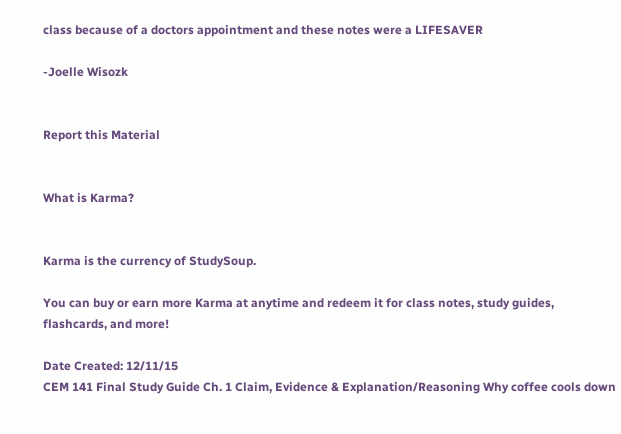class because of a doctors appointment and these notes were a LIFESAVER

-Joelle Wisozk


Report this Material


What is Karma?


Karma is the currency of StudySoup.

You can buy or earn more Karma at anytime and redeem it for class notes, study guides, flashcards, and more!

Date Created: 12/11/15
CEM 141 Final Study Guide Ch. 1 Claim, Evidence & Explanation/Reasoning Why coffee cools down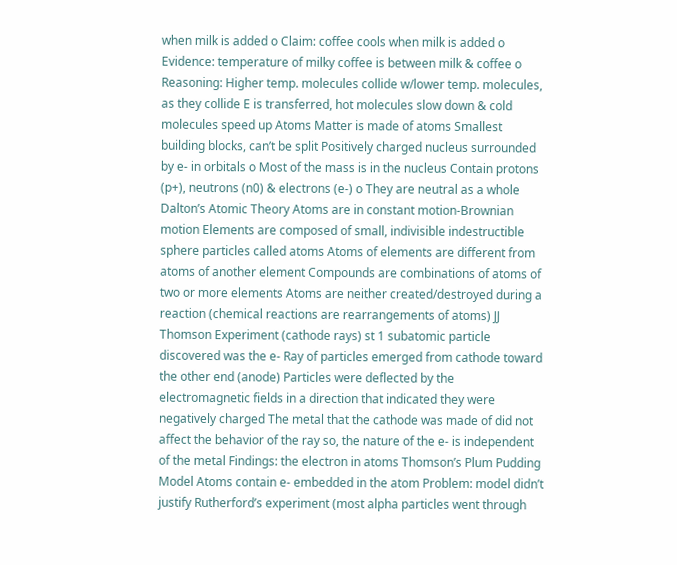when milk is added o Claim: coffee cools when milk is added o Evidence: temperature of milky coffee is between milk & coffee o Reasoning: Higher temp. molecules collide w/lower temp. molecules, as they collide E is transferred, hot molecules slow down & cold molecules speed up Atoms Matter is made of atoms Smallest building blocks, can’t be split Positively charged nucleus surrounded by e- in orbitals o Most of the mass is in the nucleus Contain protons (p+), neutrons (n0) & electrons (e-) o They are neutral as a whole Dalton’s Atomic Theory Atoms are in constant motion-Brownian motion Elements are composed of small, indivisible indestructible sphere particles called atoms Atoms of elements are different from atoms of another element Compounds are combinations of atoms of two or more elements Atoms are neither created/destroyed during a reaction (chemical reactions are rearrangements of atoms) JJ Thomson Experiment (cathode rays) st 1 subatomic particle discovered was the e- Ray of particles emerged from cathode toward the other end (anode) Particles were deflected by the electromagnetic fields in a direction that indicated they were negatively charged The metal that the cathode was made of did not affect the behavior of the ray so, the nature of the e- is independent of the metal Findings: the electron in atoms Thomson’s Plum Pudding Model Atoms contain e- embedded in the atom Problem: model didn’t justify Rutherford’s experiment (most alpha particles went through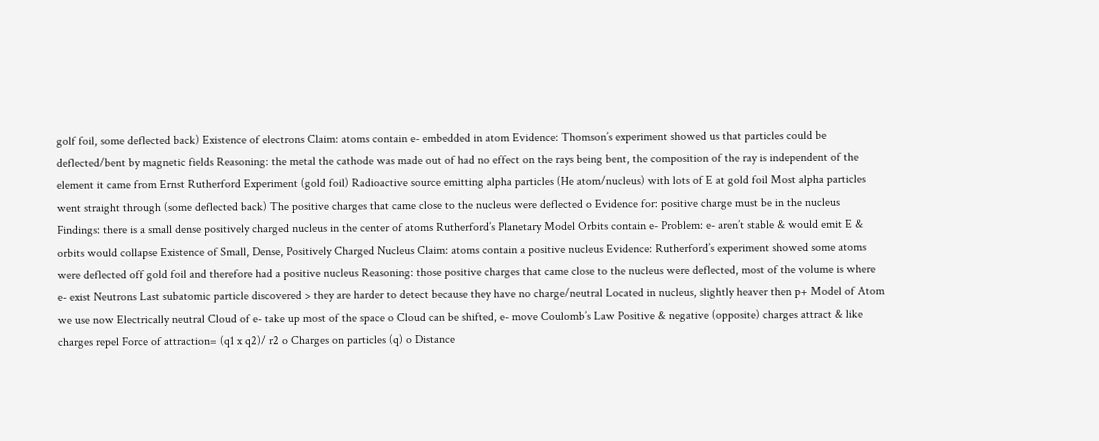golf foil, some deflected back) Existence of electrons Claim: atoms contain e- embedded in atom Evidence: Thomson’s experiment showed us that particles could be deflected/bent by magnetic fields Reasoning: the metal the cathode was made out of had no effect on the rays being bent, the composition of the ray is independent of the element it came from Ernst Rutherford Experiment (gold foil) Radioactive source emitting alpha particles (He atom/nucleus) with lots of E at gold foil Most alpha particles went straight through (some deflected back) The positive charges that came close to the nucleus were deflected o Evidence for: positive charge must be in the nucleus Findings: there is a small dense positively charged nucleus in the center of atoms Rutherford’s Planetary Model Orbits contain e- Problem: e- aren’t stable & would emit E & orbits would collapse Existence of Small, Dense, Positively Charged Nucleus Claim: atoms contain a positive nucleus Evidence: Rutherford’s experiment showed some atoms were deflected off gold foil and therefore had a positive nucleus Reasoning: those positive charges that came close to the nucleus were deflected, most of the volume is where e- exist Neutrons Last subatomic particle discovered > they are harder to detect because they have no charge/neutral Located in nucleus, slightly heaver then p+ Model of Atom we use now Electrically neutral Cloud of e- take up most of the space o Cloud can be shifted, e- move Coulomb’s Law Positive & negative (opposite) charges attract & like charges repel Force of attraction= (q1 x q2)/ r2 o Charges on particles (q) o Distance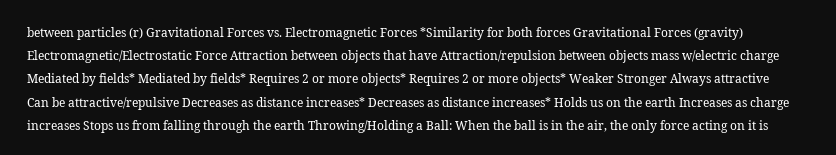between particles (r) Gravitational Forces vs. Electromagnetic Forces *Similarity for both forces Gravitational Forces (gravity) Electromagnetic/Electrostatic Force Attraction between objects that have Attraction/repulsion between objects mass w/electric charge Mediated by fields* Mediated by fields* Requires 2 or more objects* Requires 2 or more objects* Weaker Stronger Always attractive Can be attractive/repulsive Decreases as distance increases* Decreases as distance increases* Holds us on the earth Increases as charge increases Stops us from falling through the earth Throwing/Holding a Ball: When the ball is in the air, the only force acting on it is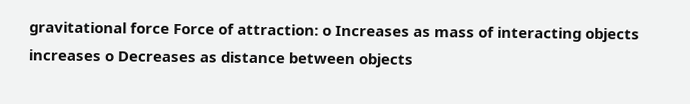gravitational force Force of attraction: o Increases as mass of interacting objects increases o Decreases as distance between objects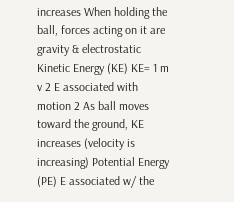increases When holding the ball, forces acting on it are gravity & electrostatic Kinetic Energy (KE) KE= 1 m v 2 E associated with motion 2 As ball moves toward the ground, KE increases (velocity is increasing) Potential Energy (PE) E associated w/ the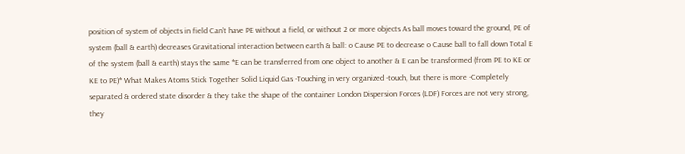position of system of objects in field Can’t have PE without a field, or without 2 or more objects As ball moves toward the ground, PE of system (ball & earth) decreases Gravitational interaction between earth & ball: o Cause PE to decrease o Cause ball to fall down Total E of the system (ball & earth) stays the same *E can be transferred from one object to another & E can be transformed (from PE to KE or KE to PE)* What Makes Atoms Stick Together Solid Liquid Gas -Touching in very organized -touch, but there is more -Completely separated & ordered state disorder & they take the shape of the container London Dispersion Forces (LDF) Forces are not very strong, they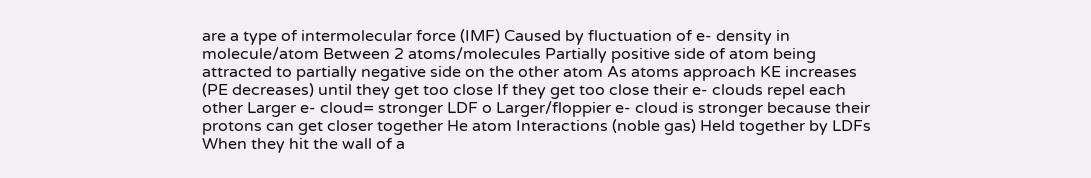are a type of intermolecular force (IMF) Caused by fluctuation of e- density in molecule/atom Between 2 atoms/molecules Partially positive side of atom being attracted to partially negative side on the other atom As atoms approach KE increases (PE decreases) until they get too close If they get too close their e- clouds repel each other Larger e- cloud= stronger LDF o Larger/floppier e- cloud is stronger because their protons can get closer together He atom Interactions (noble gas) Held together by LDFs When they hit the wall of a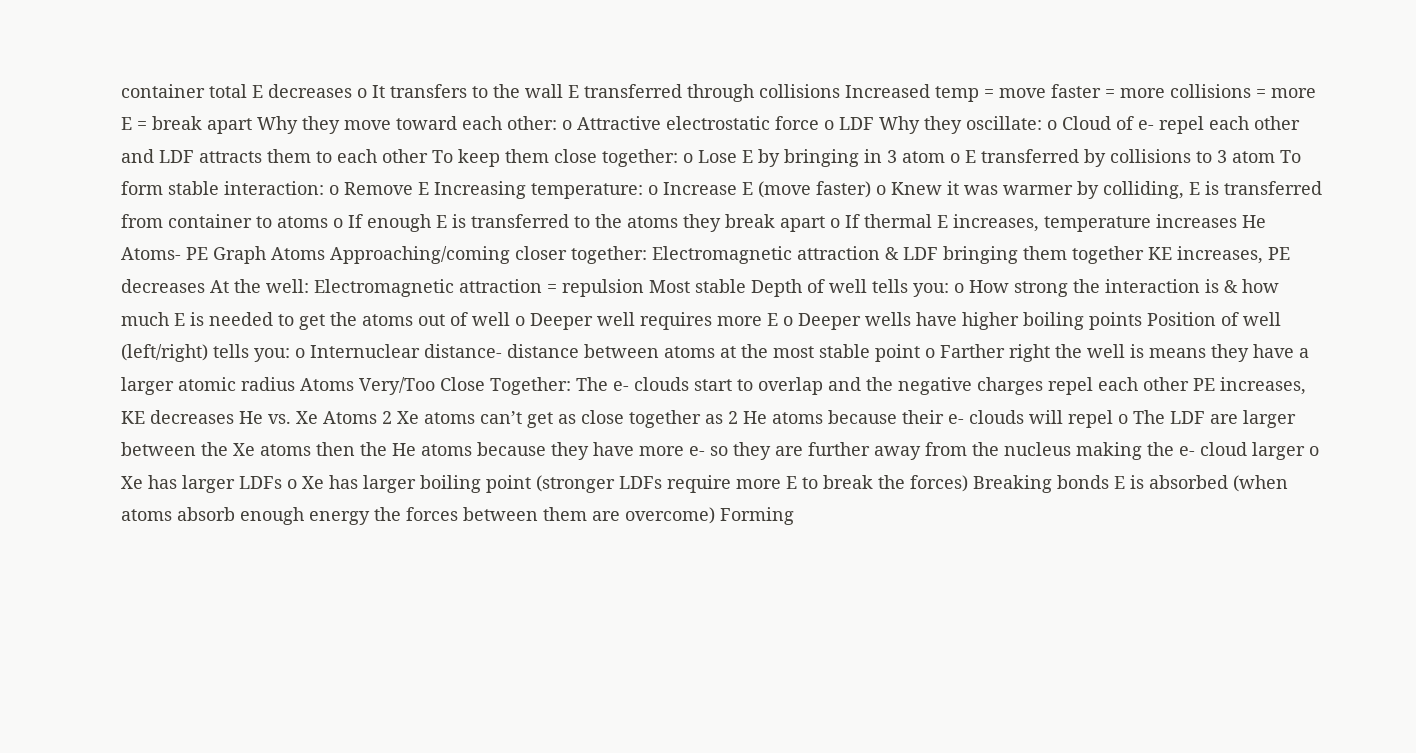container total E decreases o It transfers to the wall E transferred through collisions Increased temp = move faster = more collisions = more E = break apart Why they move toward each other: o Attractive electrostatic force o LDF Why they oscillate: o Cloud of e- repel each other and LDF attracts them to each other To keep them close together: o Lose E by bringing in 3 atom o E transferred by collisions to 3 atom To form stable interaction: o Remove E Increasing temperature: o Increase E (move faster) o Knew it was warmer by colliding, E is transferred from container to atoms o If enough E is transferred to the atoms they break apart o If thermal E increases, temperature increases He Atoms- PE Graph Atoms Approaching/coming closer together: Electromagnetic attraction & LDF bringing them together KE increases, PE decreases At the well: Electromagnetic attraction = repulsion Most stable Depth of well tells you: o How strong the interaction is & how much E is needed to get the atoms out of well o Deeper well requires more E o Deeper wells have higher boiling points Position of well (left/right) tells you: o Internuclear distance- distance between atoms at the most stable point o Farther right the well is means they have a larger atomic radius Atoms Very/Too Close Together: The e- clouds start to overlap and the negative charges repel each other PE increases, KE decreases He vs. Xe Atoms 2 Xe atoms can’t get as close together as 2 He atoms because their e- clouds will repel o The LDF are larger between the Xe atoms then the He atoms because they have more e- so they are further away from the nucleus making the e- cloud larger o Xe has larger LDFs o Xe has larger boiling point (stronger LDFs require more E to break the forces) Breaking bonds E is absorbed (when atoms absorb enough energy the forces between them are overcome) Forming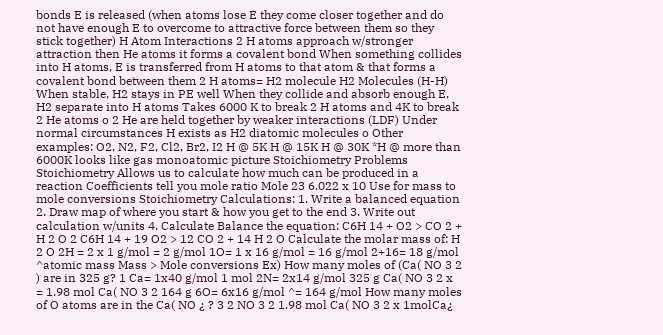bonds E is released (when atoms lose E they come closer together and do not have enough E to overcome to attractive force between them so they stick together) H Atom Interactions 2 H atoms approach w/stronger attraction then He atoms it forms a covalent bond When something collides into H atoms, E is transferred from H atoms to that atom & that forms a covalent bond between them 2 H atoms= H2 molecule H2 Molecules (H-H) When stable, H2 stays in PE well When they collide and absorb enough E, H2 separate into H atoms Takes 6000 K to break 2 H atoms and 4K to break 2 He atoms o 2 He are held together by weaker interactions (LDF) Under normal circumstances H exists as H2 diatomic molecules o Other examples: O2, N2, F2, Cl2, Br2, I2 H @ 5K H @ 15K H @ 30K *H @ more than 6000K looks like gas monoatomic picture Stoichiometry Problems Stoichiometry Allows us to calculate how much can be produced in a reaction Coefficients tell you mole ratio Mole 23 6.022 x 10 Use for mass to mole conversions Stoichiometry Calculations: 1. Write a balanced equation 2. Draw map of where you start & how you get to the end 3. Write out calculation w/units 4. Calculate Balance the equation: C6H 14 + O2 > CO 2 + H 2 O 2 C6H 14 + 19 O2 > 12 CO 2 + 14 H 2 O Calculate the molar mass of: H 2 O 2H = 2 x 1 g/mol = 2 g/mol 1O= 1 x 16 g/mol = 16 g/mol 2+16= 18 g/mol ^atomic mass Mass > Mole conversions Ex) How many moles of (Ca( NO 3 2 ) are in 325 g? 1 Ca= 1x40 g/mol 1 mol 2N= 2x14 g/mol 325 g Ca( NO 3 2 x = 1.98 mol Ca( NO 3 2 164 g 6O= 6x16 g/mol ^= 164 g/mol How many moles of O atoms are in the Ca( NO ¿ ? 3 2 NO 3 2 1.98 mol Ca( NO 3 2 x 1molCa¿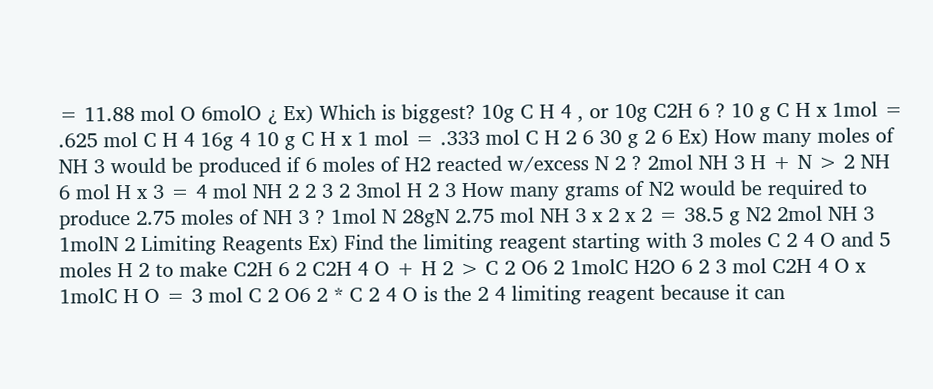= 11.88 mol O 6molO ¿ Ex) Which is biggest? 10g C H 4 , or 10g C2H 6 ? 10 g C H x 1mol = .625 mol C H 4 16g 4 10 g C H x 1 mol = .333 mol C H 2 6 30 g 2 6 Ex) How many moles of NH 3 would be produced if 6 moles of H2 reacted w/excess N 2 ? 2mol NH 3 H + N > 2 NH 6 mol H x 3 = 4 mol NH 2 2 3 2 3mol H 2 3 How many grams of N2 would be required to produce 2.75 moles of NH 3 ? 1mol N 28gN 2.75 mol NH 3 x 2 x 2 = 38.5 g N2 2mol NH 3 1molN 2 Limiting Reagents Ex) Find the limiting reagent starting with 3 moles C 2 4 O and 5 moles H 2 to make C2H 6 2 C2H 4 O + H 2 > C 2 O6 2 1molC H2O 6 2 3 mol C2H 4 O x 1molC H O = 3 mol C 2 O6 2 * C 2 4 O is the 2 4 limiting reagent because it can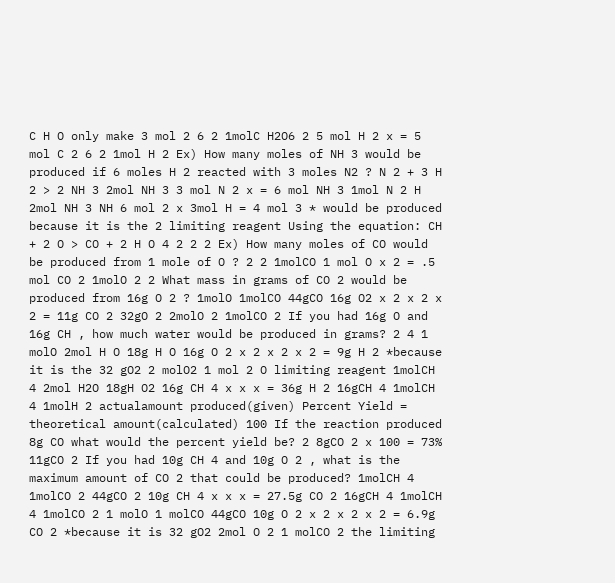C H O only make 3 mol 2 6 2 1molC H2O6 2 5 mol H 2 x = 5 mol C 2 6 2 1mol H 2 Ex) How many moles of NH 3 would be produced if 6 moles H 2 reacted with 3 moles N2 ? N 2 + 3 H 2 > 2 NH 3 2mol NH 3 3 mol N 2 x = 6 mol NH 3 1mol N 2 H 2mol NH 3 NH 6 mol 2 x 3mol H = 4 mol 3 * would be produced because it is the 2 limiting reagent Using the equation: CH + 2 O > CO + 2 H O 4 2 2 2 Ex) How many moles of CO would be produced from 1 mole of O ? 2 2 1molCO 1 mol O x 2 = .5 mol CO 2 1molO 2 2 What mass in grams of CO 2 would be produced from 16g O 2 ? 1molO 1molCO 44gCO 16g O2 x 2 x 2 x 2 = 11g CO 2 32gO 2 2molO 2 1molCO 2 If you had 16g O and 16g CH , how much water would be produced in grams? 2 4 1 molO 2mol H O 18g H O 16g O 2 x 2 x 2 x 2 = 9g H 2 *because it is the 32 gO2 2 molO2 1 mol 2 O limiting reagent 1molCH 4 2mol H2O 18gH O2 16g CH 4 x x x = 36g H 2 16gCH 4 1molCH 4 1molH 2 actualamount produced(given) Percent Yield = theoretical amount(calculated) 100 If the reaction produced 8g CO what would the percent yield be? 2 8gCO 2 x 100 = 73% 11gCO 2 If you had 10g CH 4 and 10g O 2 , what is the maximum amount of CO 2 that could be produced? 1molCH 4 1molCO 2 44gCO 2 10g CH 4 x x x = 27.5g CO 2 16gCH 4 1molCH 4 1molCO 2 1 molO 1 molCO 44gCO 10g O 2 x 2 x 2 x 2 = 6.9g CO 2 *because it is 32 gO2 2mol O 2 1 molCO 2 the limiting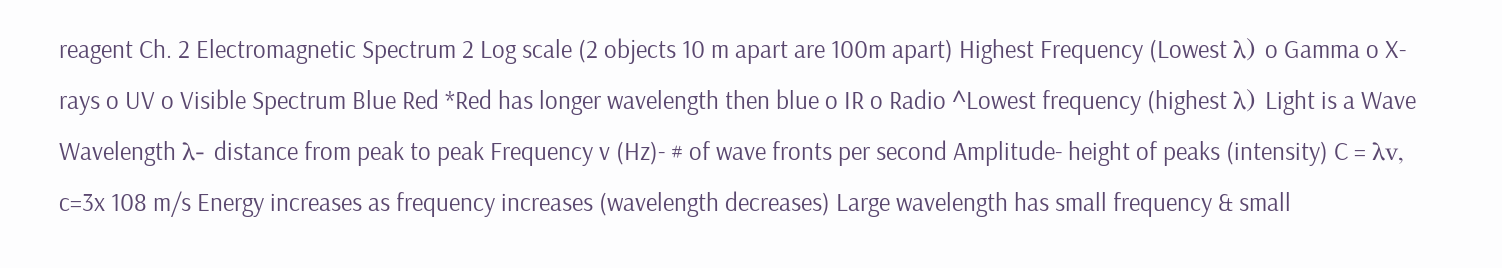reagent Ch. 2 Electromagnetic Spectrum 2 Log scale (2 objects 10 m apart are 100m apart) Highest Frequency (Lowest λ) o Gamma o X-rays o UV o Visible Spectrum Blue Red *Red has longer wavelength then blue o IR o Radio ^Lowest frequency (highest λ) Light is a Wave Wavelength λ- distance from peak to peak Frequency v (Hz)- # of wave fronts per second Amplitude- height of peaks (intensity) C = λv, c=3x 108 m/s Energy increases as frequency increases (wavelength decreases) Large wavelength has small frequency & small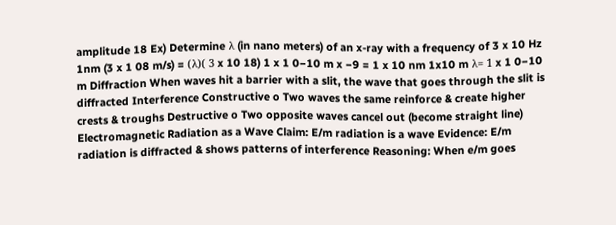amplitude 18 Ex) Determine λ (in nano meters) of an x-ray with a frequency of 3 x 10 Hz 1nm (3 x 1 08 m/s) = (λ)( 3 x 10 18) 1 x 1 0−10 m x −9 = 1 x 10 nm 1x10 m λ= 1 x 1 0−10 m Diffraction When waves hit a barrier with a slit, the wave that goes through the slit is diffracted Interference Constructive o Two waves the same reinforce & create higher crests & troughs Destructive o Two opposite waves cancel out (become straight line) Electromagnetic Radiation as a Wave Claim: E/m radiation is a wave Evidence: E/m radiation is diffracted & shows patterns of interference Reasoning: When e/m goes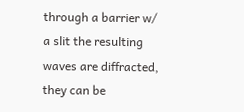through a barrier w/ a slit the resulting waves are diffracted, they can be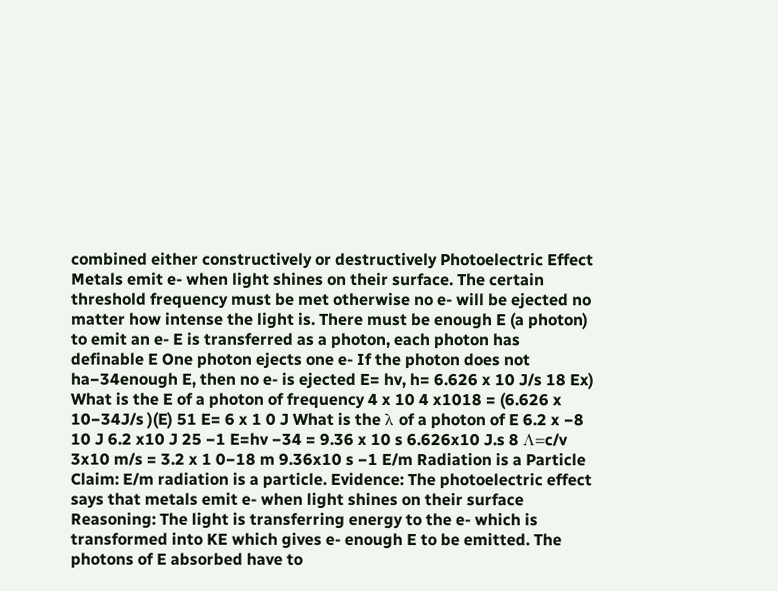combined either constructively or destructively Photoelectric Effect Metals emit e- when light shines on their surface. The certain threshold frequency must be met otherwise no e- will be ejected no matter how intense the light is. There must be enough E (a photon) to emit an e- E is transferred as a photon, each photon has definable E One photon ejects one e- If the photon does not ha−34enough E, then no e- is ejected E= hv, h= 6.626 x 10 J/s 18 Ex) What is the E of a photon of frequency 4 x 10 4 x1018 = (6.626 x 10−34J/s )(E) 51 E= 6 x 1 0 J What is the λ of a photon of E 6.2 x −8 10 J 6.2 x10 J 25 −1 E=hv −34 = 9.36 x 10 s 6.626x10 J.s 8 Λ=c/v 3x10 m/s = 3.2 x 1 0−18 m 9.36x10 s −1 E/m Radiation is a Particle Claim: E/m radiation is a particle. Evidence: The photoelectric effect says that metals emit e- when light shines on their surface Reasoning: The light is transferring energy to the e- which is transformed into KE which gives e- enough E to be emitted. The photons of E absorbed have to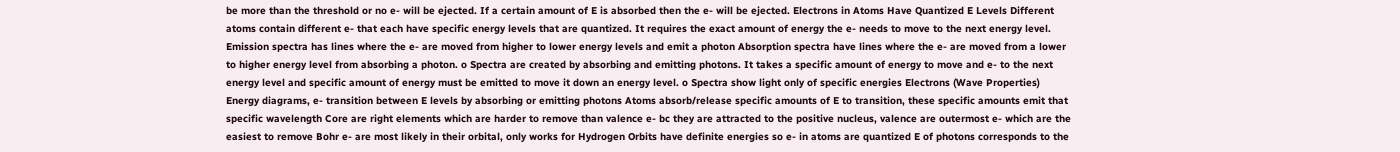be more than the threshold or no e- will be ejected. If a certain amount of E is absorbed then the e- will be ejected. Electrons in Atoms Have Quantized E Levels Different atoms contain different e- that each have specific energy levels that are quantized. It requires the exact amount of energy the e- needs to move to the next energy level. Emission spectra has lines where the e- are moved from higher to lower energy levels and emit a photon Absorption spectra have lines where the e- are moved from a lower to higher energy level from absorbing a photon. o Spectra are created by absorbing and emitting photons. It takes a specific amount of energy to move and e- to the next energy level and specific amount of energy must be emitted to move it down an energy level. o Spectra show light only of specific energies Electrons (Wave Properties) Energy diagrams, e- transition between E levels by absorbing or emitting photons Atoms absorb/release specific amounts of E to transition, these specific amounts emit that specific wavelength Core are right elements which are harder to remove than valence e- bc they are attracted to the positive nucleus, valence are outermost e- which are the easiest to remove Bohr e- are most likely in their orbital, only works for Hydrogen Orbits have definite energies so e- in atoms are quantized E of photons corresponds to the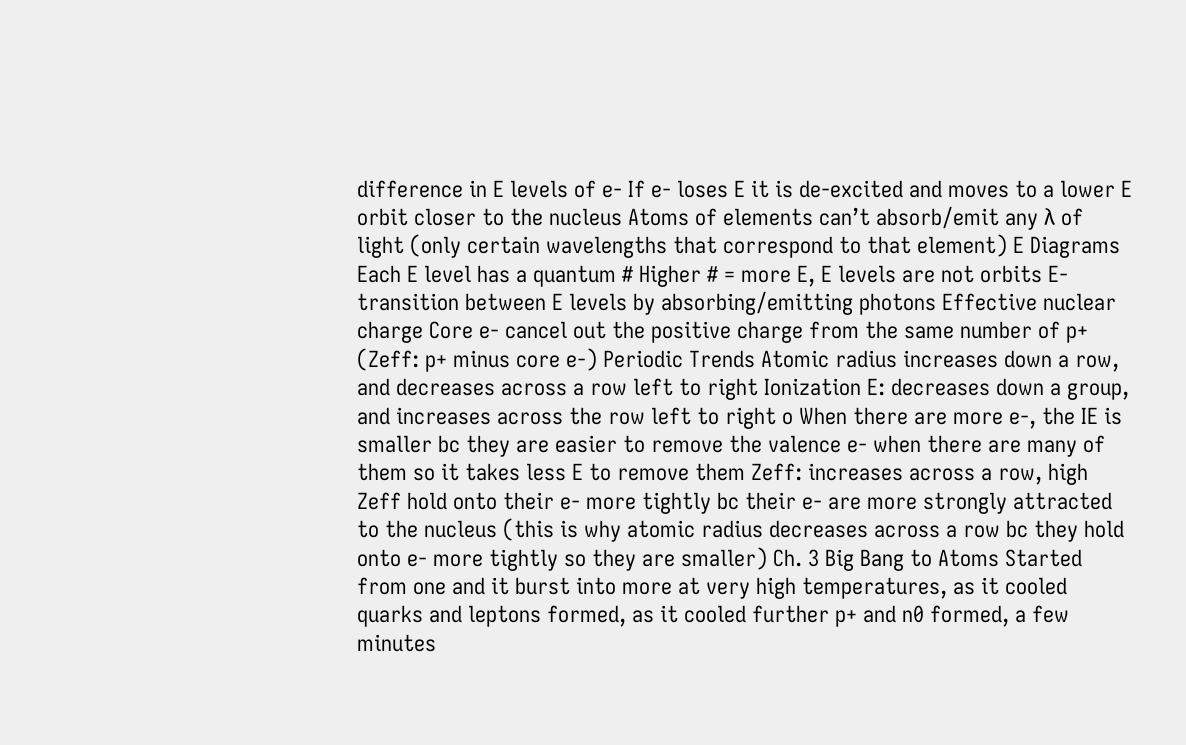difference in E levels of e- If e- loses E it is de-excited and moves to a lower E orbit closer to the nucleus Atoms of elements can’t absorb/emit any λ of light (only certain wavelengths that correspond to that element) E Diagrams Each E level has a quantum # Higher # = more E, E levels are not orbits E- transition between E levels by absorbing/emitting photons Effective nuclear charge Core e- cancel out the positive charge from the same number of p+ (Zeff: p+ minus core e-) Periodic Trends Atomic radius increases down a row, and decreases across a row left to right Ionization E: decreases down a group, and increases across the row left to right o When there are more e-, the IE is smaller bc they are easier to remove the valence e- when there are many of them so it takes less E to remove them Zeff: increases across a row, high Zeff hold onto their e- more tightly bc their e- are more strongly attracted to the nucleus (this is why atomic radius decreases across a row bc they hold onto e- more tightly so they are smaller) Ch. 3 Big Bang to Atoms Started from one and it burst into more at very high temperatures, as it cooled quarks and leptons formed, as it cooled further p+ and n0 formed, a few minutes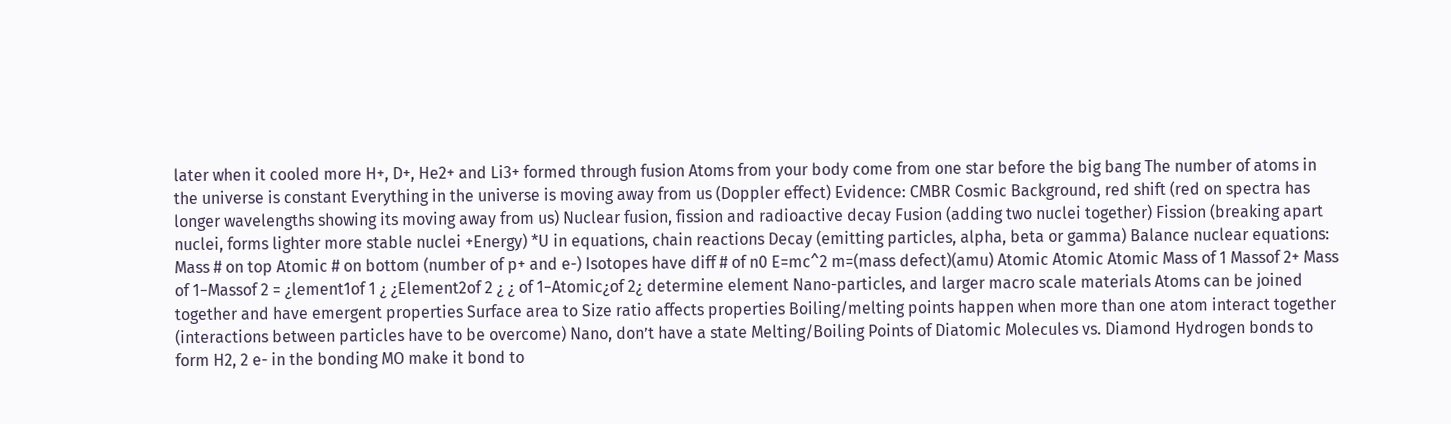later when it cooled more H+, D+, He2+ and Li3+ formed through fusion Atoms from your body come from one star before the big bang The number of atoms in the universe is constant Everything in the universe is moving away from us (Doppler effect) Evidence: CMBR Cosmic Background, red shift (red on spectra has longer wavelengths showing its moving away from us) Nuclear fusion, fission and radioactive decay Fusion (adding two nuclei together) Fission (breaking apart nuclei, forms lighter more stable nuclei +Energy) *U in equations, chain reactions Decay (emitting particles, alpha, beta or gamma) Balance nuclear equations: Mass # on top Atomic # on bottom (number of p+ and e-) Isotopes have diff # of n0 E=mc^2 m=(mass defect)(amu) Atomic Atomic Atomic Mass of 1 Massof 2+ Mass of 1−Massof 2 = ¿lement1of 1 ¿ ¿Element2of 2 ¿ ¿ of 1−Atomic¿of 2¿ determine element Nano-particles, and larger macro scale materials Atoms can be joined together and have emergent properties Surface area to Size ratio affects properties Boiling/melting points happen when more than one atom interact together (interactions between particles have to be overcome) Nano, don’t have a state Melting/Boiling Points of Diatomic Molecules vs. Diamond Hydrogen bonds to form H2, 2 e- in the bonding MO make it bond to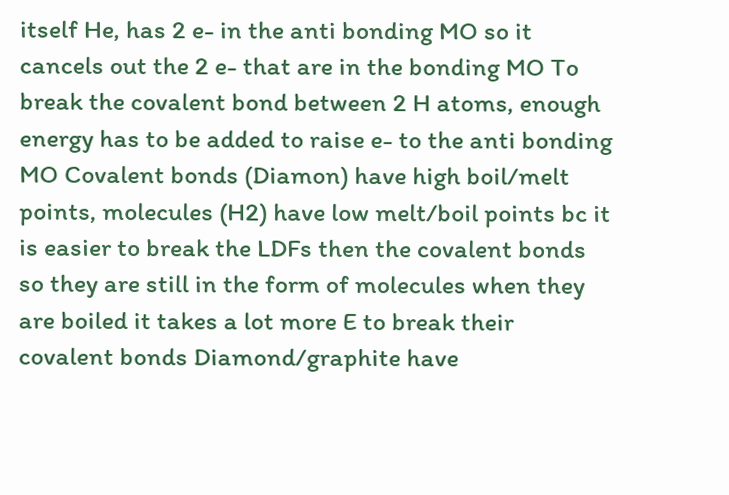itself He, has 2 e- in the anti bonding MO so it cancels out the 2 e- that are in the bonding MO To break the covalent bond between 2 H atoms, enough energy has to be added to raise e- to the anti bonding MO Covalent bonds (Diamon) have high boil/melt points, molecules (H2) have low melt/boil points bc it is easier to break the LDFs then the covalent bonds so they are still in the form of molecules when they are boiled it takes a lot more E to break their covalent bonds Diamond/graphite have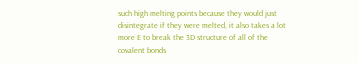such high melting points because they would just disintegrate if they were melted, it also takes a lot more E to break the 3D structure of all of the covalent bonds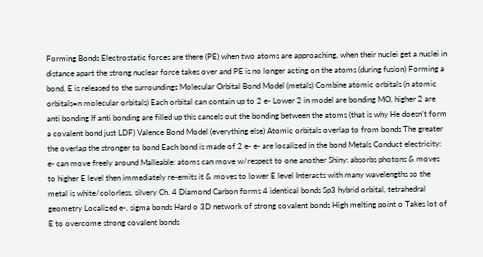Forming Bonds Electrostatic forces are there (PE) when two atoms are approaching, when their nuclei get a nuclei in distance apart the strong nuclear force takes over and PE is no longer acting on the atoms (during fusion) Forming a bond, E is released to the surroundings Molecular Orbital Bond Model (metals) Combine atomic orbitals (n atomic orbitals=n molecular orbitals) Each orbital can contain up to 2 e- Lower 2 in model are bonding MO, higher 2 are anti bonding If anti bonding are filled up this cancels out the bonding between the atoms (that is why He doesn’t form a covalent bond just LDF) Valence Bond Model (everything else) Atomic orbitals overlap to from bonds The greater the overlap the stronger to bond Each bond is made of 2 e- e- are localized in the bond Metals Conduct electricity: e- can move freely around Malleable: atoms can move w/respect to one another Shiny: absorbs photons & moves to higher E level then immediately re-emits it & moves to lower E level Interacts with many wavelengths so the metal is white/colorless, silvery Ch. 4 Diamond Carbon forms 4 identical bonds Sp3 hybrid orbital, tetrahedral geometry Localized e-, sigma bonds Hard o 3D network of strong covalent bonds High melting point o Takes lot of E to overcome strong covalent bonds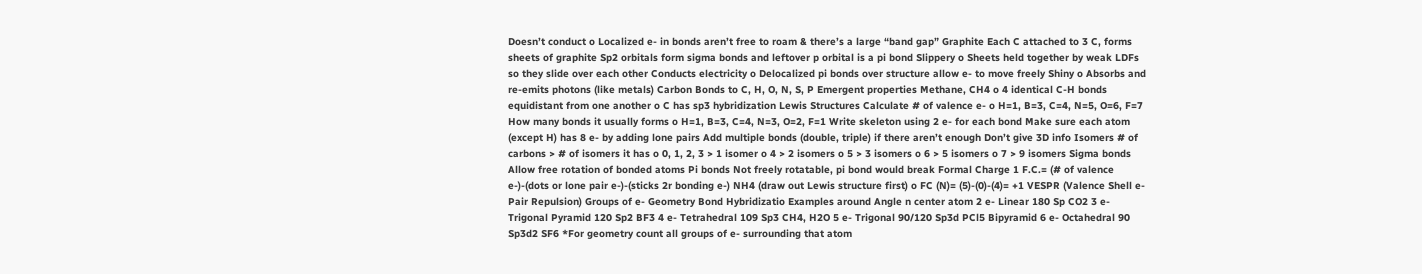Doesn’t conduct o Localized e- in bonds aren’t free to roam & there’s a large “band gap” Graphite Each C attached to 3 C, forms sheets of graphite Sp2 orbitals form sigma bonds and leftover p orbital is a pi bond Slippery o Sheets held together by weak LDFs so they slide over each other Conducts electricity o Delocalized pi bonds over structure allow e- to move freely Shiny o Absorbs and re-emits photons (like metals) Carbon Bonds to C, H, O, N, S, P Emergent properties Methane, CH4 o 4 identical C-H bonds equidistant from one another o C has sp3 hybridization Lewis Structures Calculate # of valence e- o H=1, B=3, C=4, N=5, O=6, F=7 How many bonds it usually forms o H=1, B=3, C=4, N=3, O=2, F=1 Write skeleton using 2 e- for each bond Make sure each atom (except H) has 8 e- by adding lone pairs Add multiple bonds (double, triple) if there aren’t enough Don’t give 3D info Isomers # of carbons > # of isomers it has o 0, 1, 2, 3 > 1 isomer o 4 > 2 isomers o 5 > 3 isomers o 6 > 5 isomers o 7 > 9 isomers Sigma bonds Allow free rotation of bonded atoms Pi bonds Not freely rotatable, pi bond would break Formal Charge 1 F.C.= (# of valence e-)-(dots or lone pair e-)-(sticks 2r bonding e-) NH4 (draw out Lewis structure first) o FC (N)= (5)-(0)-(4)= +1 VESPR (Valence Shell e- Pair Repulsion) Groups of e- Geometry Bond Hybridizatio Examples around Angle n center atom 2 e- Linear 180 Sp CO2 3 e- Trigonal Pyramid 120 Sp2 BF3 4 e- Tetrahedral 109 Sp3 CH4, H2O 5 e- Trigonal 90/120 Sp3d PCl5 Bipyramid 6 e- Octahedral 90 Sp3d2 SF6 *For geometry count all groups of e- surrounding that atom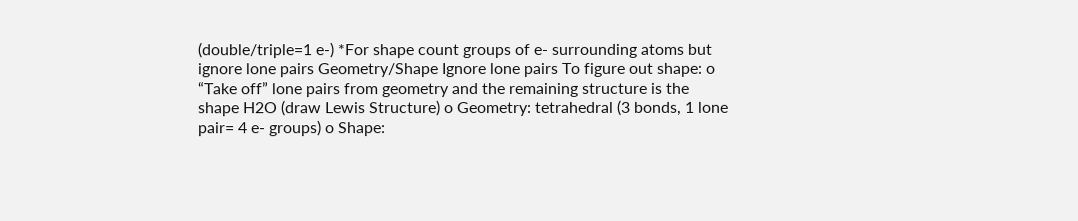(double/triple=1 e-) *For shape count groups of e- surrounding atoms but ignore lone pairs Geometry/Shape Ignore lone pairs To figure out shape: o “Take off” lone pairs from geometry and the remaining structure is the shape H2O (draw Lewis Structure) o Geometry: tetrahedral (3 bonds, 1 lone pair= 4 e- groups) o Shape: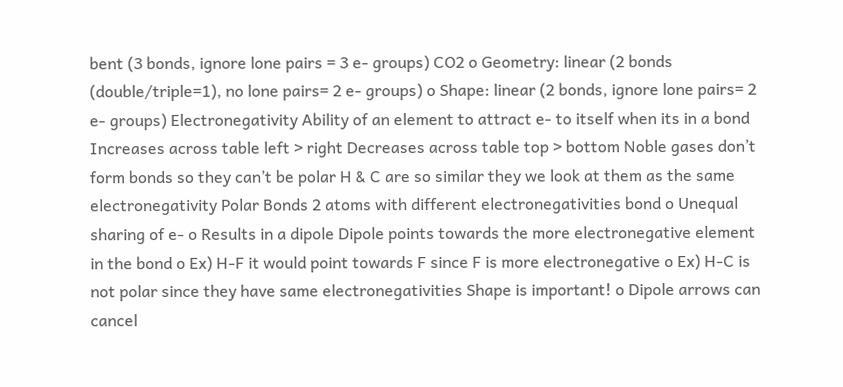bent (3 bonds, ignore lone pairs = 3 e- groups) CO2 o Geometry: linear (2 bonds (double/triple=1), no lone pairs= 2 e- groups) o Shape: linear (2 bonds, ignore lone pairs= 2 e- groups) Electronegativity Ability of an element to attract e- to itself when its in a bond Increases across table left > right Decreases across table top > bottom Noble gases don’t form bonds so they can’t be polar H & C are so similar they we look at them as the same electronegativity Polar Bonds 2 atoms with different electronegativities bond o Unequal sharing of e- o Results in a dipole Dipole points towards the more electronegative element in the bond o Ex) H-F it would point towards F since F is more electronegative o Ex) H-C is not polar since they have same electronegativities Shape is important! o Dipole arrows can cancel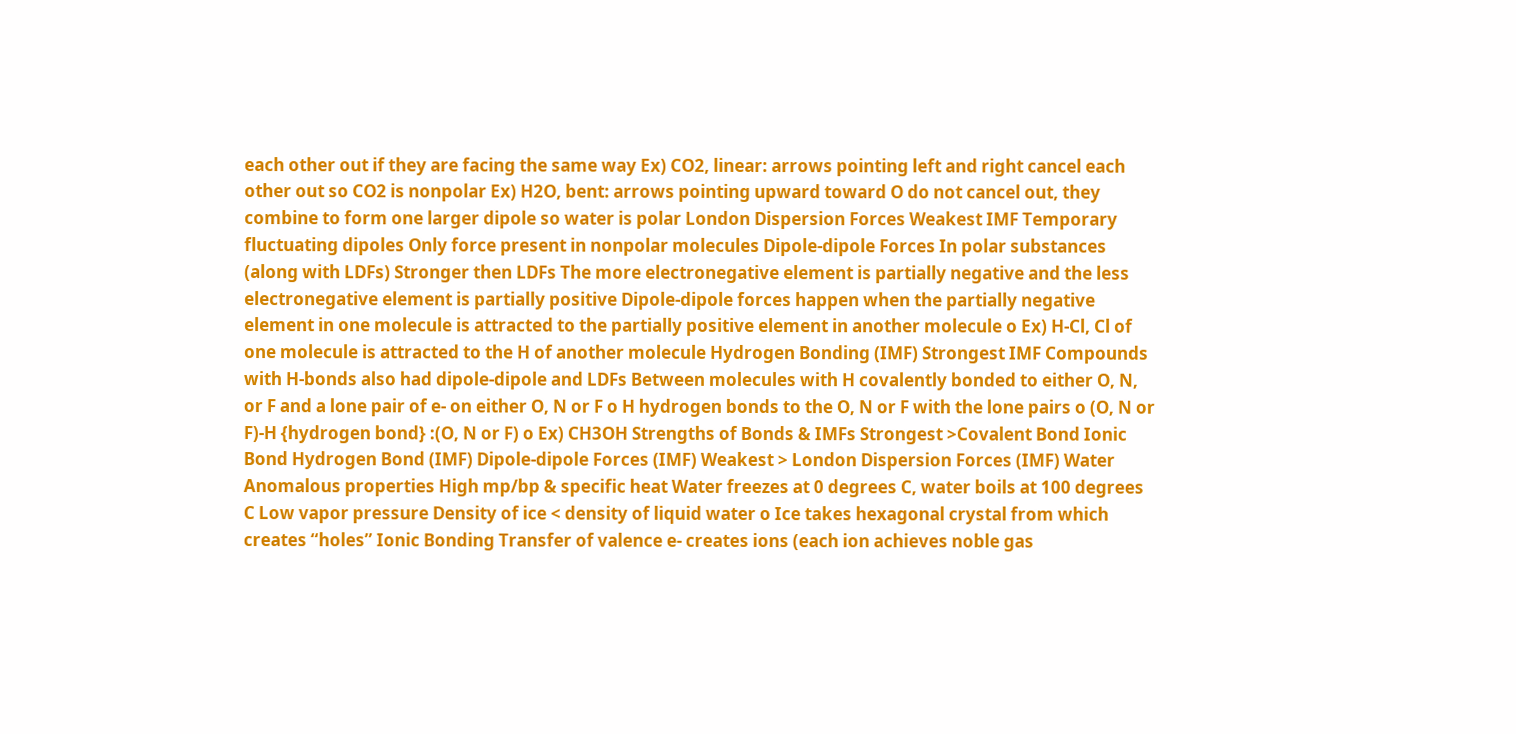each other out if they are facing the same way Ex) CO2, linear: arrows pointing left and right cancel each other out so CO2 is nonpolar Ex) H2O, bent: arrows pointing upward toward O do not cancel out, they combine to form one larger dipole so water is polar London Dispersion Forces Weakest IMF Temporary fluctuating dipoles Only force present in nonpolar molecules Dipole-dipole Forces In polar substances (along with LDFs) Stronger then LDFs The more electronegative element is partially negative and the less electronegative element is partially positive Dipole-dipole forces happen when the partially negative element in one molecule is attracted to the partially positive element in another molecule o Ex) H-Cl, Cl of one molecule is attracted to the H of another molecule Hydrogen Bonding (IMF) Strongest IMF Compounds with H-bonds also had dipole-dipole and LDFs Between molecules with H covalently bonded to either O, N, or F and a lone pair of e- on either O, N or F o H hydrogen bonds to the O, N or F with the lone pairs o (O, N or F)-H {hydrogen bond} :(O, N or F) o Ex) CH3OH Strengths of Bonds & IMFs Strongest >Covalent Bond Ionic Bond Hydrogen Bond (IMF) Dipole-dipole Forces (IMF) Weakest > London Dispersion Forces (IMF) Water Anomalous properties High mp/bp & specific heat Water freezes at 0 degrees C, water boils at 100 degrees C Low vapor pressure Density of ice < density of liquid water o Ice takes hexagonal crystal from which creates “holes” Ionic Bonding Transfer of valence e- creates ions (each ion achieves noble gas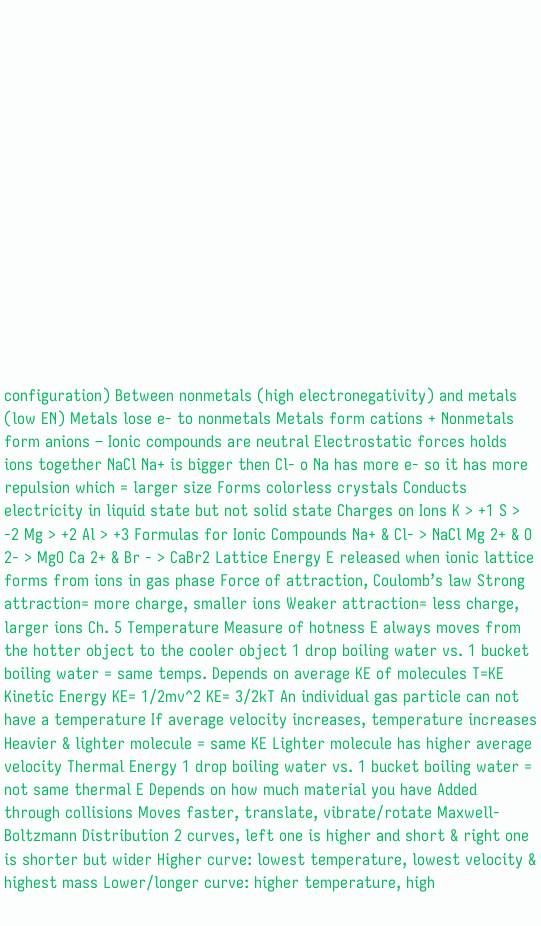configuration) Between nonmetals (high electronegativity) and metals (low EN) Metals lose e- to nonmetals Metals form cations + Nonmetals form anions – Ionic compounds are neutral Electrostatic forces holds ions together NaCl Na+ is bigger then Cl- o Na has more e- so it has more repulsion which = larger size Forms colorless crystals Conducts electricity in liquid state but not solid state Charges on Ions K > +1 S > -2 Mg > +2 Al > +3 Formulas for Ionic Compounds Na+ & Cl- > NaCl Mg 2+ & O 2- > MgO Ca 2+ & Br - > CaBr2 Lattice Energy E released when ionic lattice forms from ions in gas phase Force of attraction, Coulomb’s law Strong attraction= more charge, smaller ions Weaker attraction= less charge, larger ions Ch. 5 Temperature Measure of hotness E always moves from the hotter object to the cooler object 1 drop boiling water vs. 1 bucket boiling water = same temps. Depends on average KE of molecules T=KE Kinetic Energy KE= 1/2mv^2 KE= 3/2kT An individual gas particle can not have a temperature If average velocity increases, temperature increases Heavier & lighter molecule = same KE Lighter molecule has higher average velocity Thermal Energy 1 drop boiling water vs. 1 bucket boiling water = not same thermal E Depends on how much material you have Added through collisions Moves faster, translate, vibrate/rotate Maxwell-Boltzmann Distribution 2 curves, left one is higher and short & right one is shorter but wider Higher curve: lowest temperature, lowest velocity & highest mass Lower/longer curve: higher temperature, high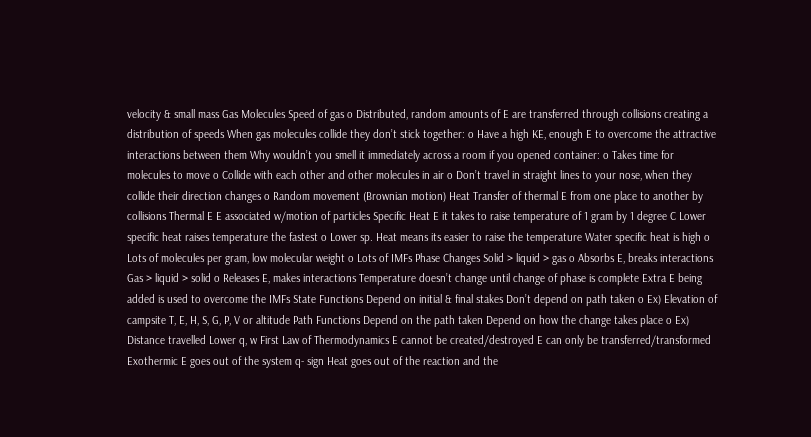velocity & small mass Gas Molecules Speed of gas o Distributed, random amounts of E are transferred through collisions creating a distribution of speeds When gas molecules collide they don’t stick together: o Have a high KE, enough E to overcome the attractive interactions between them Why wouldn’t you smell it immediately across a room if you opened container: o Takes time for molecules to move o Collide with each other and other molecules in air o Don’t travel in straight lines to your nose, when they collide their direction changes o Random movement (Brownian motion) Heat Transfer of thermal E from one place to another by collisions Thermal E E associated w/motion of particles Specific Heat E it takes to raise temperature of 1 gram by 1 degree C Lower specific heat raises temperature the fastest o Lower sp. Heat means its easier to raise the temperature Water specific heat is high o Lots of molecules per gram, low molecular weight o Lots of IMFs Phase Changes Solid > liquid > gas o Absorbs E, breaks interactions Gas > liquid > solid o Releases E, makes interactions Temperature doesn’t change until change of phase is complete Extra E being added is used to overcome the IMFs State Functions Depend on initial & final stakes Don’t depend on path taken o Ex) Elevation of campsite T, E, H, S, G, P, V or altitude Path Functions Depend on the path taken Depend on how the change takes place o Ex) Distance travelled Lower q, w First Law of Thermodynamics E cannot be created/destroyed E can only be transferred/transformed Exothermic E goes out of the system q- sign Heat goes out of the reaction and the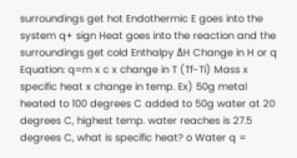surroundings get hot Endothermic E goes into the system q+ sign Heat goes into the reaction and the surroundings get cold Enthalpy ΔH Change in H or q Equation: q=m x c x change in T (Tf-Ti) Mass x specific heat x change in temp. Ex) 50g metal heated to 100 degrees C added to 50g water at 20 degrees C, highest temp. water reaches is 27.5 degrees C, what is specific heat? o Water q =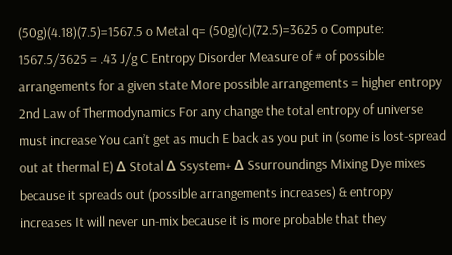(50g)(4.18)(7.5)=1567.5 o Metal q= (50g)(c)(72.5)=3625 o Compute: 1567.5/3625 = .43 J/g C Entropy Disorder Measure of # of possible arrangements for a given state More possible arrangements = higher entropy 2nd Law of Thermodynamics For any change the total entropy of universe must increase You can’t get as much E back as you put in (some is lost-spread out at thermal E) Δ Stotal Δ Ssystem+ Δ Ssurroundings Mixing Dye mixes because it spreads out (possible arrangements increases) & entropy increases It will never un-mix because it is more probable that they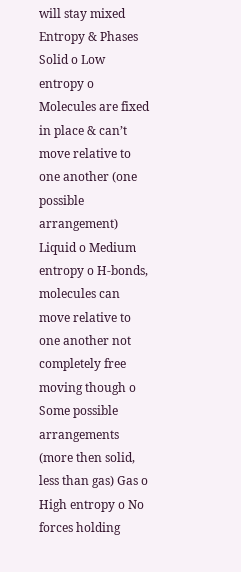will stay mixed Entropy & Phases Solid o Low entropy o Molecules are fixed in place & can’t move relative to one another (one possible arrangement) Liquid o Medium entropy o H-bonds, molecules can move relative to one another not completely free moving though o Some possible arrangements (more then solid, less than gas) Gas o High entropy o No forces holding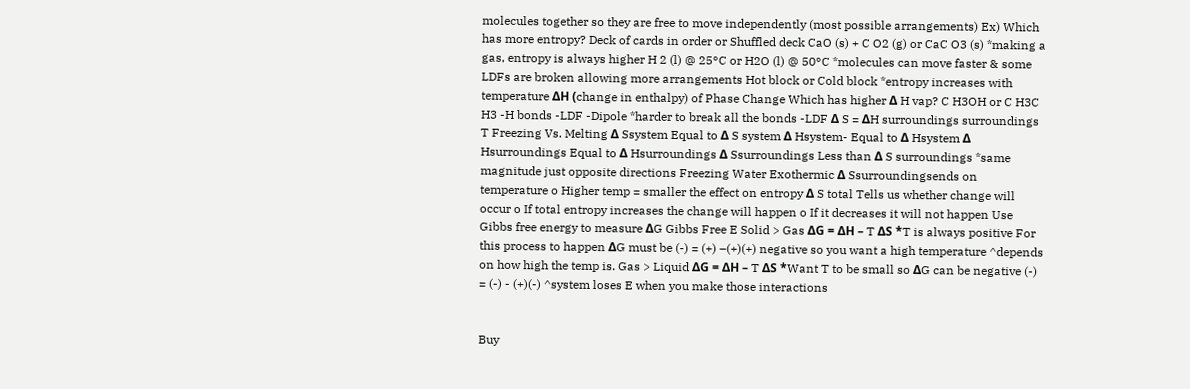molecules together so they are free to move independently (most possible arrangements) Ex) Which has more entropy? Deck of cards in order or Shuffled deck CaO (s) + C O2 (g) or CaC O3 (s) *making a gas, entropy is always higher H 2 (l) @ 25°C or H2O (l) @ 50°C *molecules can move faster & some LDFs are broken allowing more arrangements Hot block or Cold block *entropy increases with temperature ΔH (change in enthalpy) of Phase Change Which has higher Δ H vap? C H3OH or C H3C H3 -H bonds -LDF -Dipole *harder to break all the bonds -LDF Δ S = ΔH surroundings surroundings T Freezing Vs. Melting Δ Ssystem Equal to Δ S system Δ Hsystem- Equal to Δ Hsystem Δ Hsurroundings Equal to Δ Hsurroundings Δ Ssurroundings Less than Δ S surroundings *same magnitude just opposite directions Freezing Water Exothermic Δ Ssurroundingsends on temperature o Higher temp = smaller the effect on entropy Δ S total Tells us whether change will occur o If total entropy increases the change will happen o If it decreases it will not happen Use Gibbs free energy to measure ΔG Gibbs Free E Solid > Gas ΔG = ΔH – T ΔS *T is always positive For this process to happen ΔG must be (-) = (+) –(+)(+) negative so you want a high temperature ^depends on how high the temp is. Gas > Liquid ΔG = ΔH – T ΔS *Want T to be small so ΔG can be negative (-) = (-) - (+)(-) ^system loses E when you make those interactions


Buy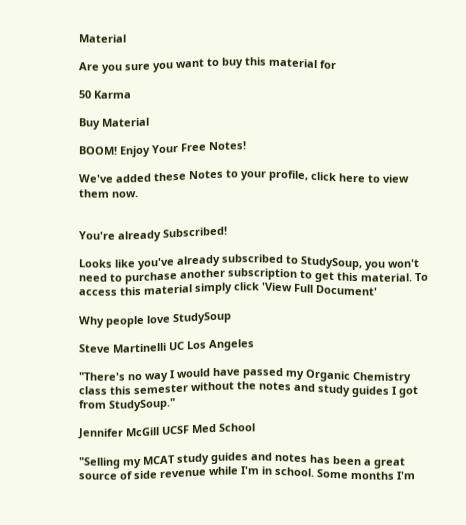Material

Are you sure you want to buy this material for

50 Karma

Buy Material

BOOM! Enjoy Your Free Notes!

We've added these Notes to your profile, click here to view them now.


You're already Subscribed!

Looks like you've already subscribed to StudySoup, you won't need to purchase another subscription to get this material. To access this material simply click 'View Full Document'

Why people love StudySoup

Steve Martinelli UC Los Angeles

"There's no way I would have passed my Organic Chemistry class this semester without the notes and study guides I got from StudySoup."

Jennifer McGill UCSF Med School

"Selling my MCAT study guides and notes has been a great source of side revenue while I'm in school. Some months I'm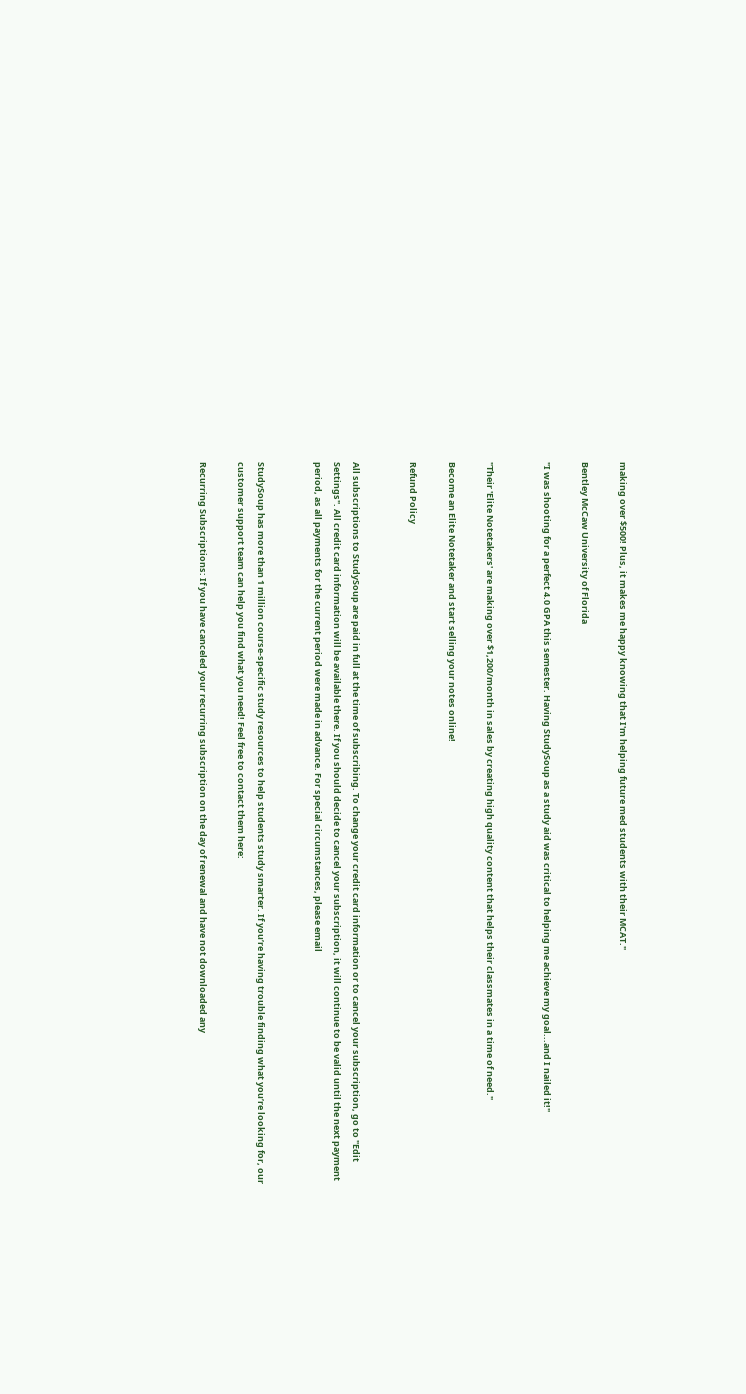making over $500! Plus, it makes me happy knowing that I'm helping future med students with their MCAT."

Bentley McCaw University of Florida

"I was shooting for a perfect 4.0 GPA this semester. Having StudySoup as a study aid was critical to helping me achieve my goal...and I nailed it!"


"Their 'Elite Notetakers' are making over $1,200/month in sales by creating high quality content that helps their classmates in a time of need."

Become an Elite Notetaker and start selling your notes online!

Refund Policy


All subscriptions to StudySoup are paid in full at the time of subscribing. To change your credit card information or to cancel your subscription, go to "Edit Settings". All credit card information will be available there. If you should decide to cancel your subscription, it will continue to be valid until the next payment period, as all payments for the current period were made in advance. For special circumstances, please email


StudySoup has more than 1 million course-specific study resources to help students study smarter. If you’re having trouble finding what you’re looking for, our customer support team can help you find what you need! Feel free to contact them here:

Recurring Subscriptions: If you have canceled your recurring subscription on the day of renewal and have not downloaded any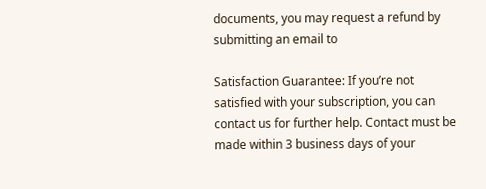documents, you may request a refund by submitting an email to

Satisfaction Guarantee: If you’re not satisfied with your subscription, you can contact us for further help. Contact must be made within 3 business days of your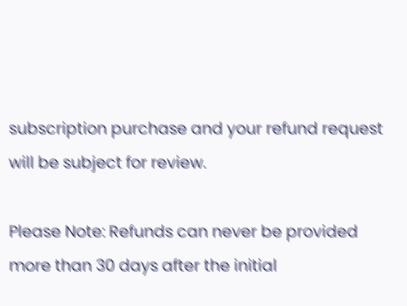subscription purchase and your refund request will be subject for review.

Please Note: Refunds can never be provided more than 30 days after the initial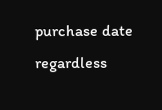purchase date regardless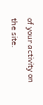of your activity on the site.